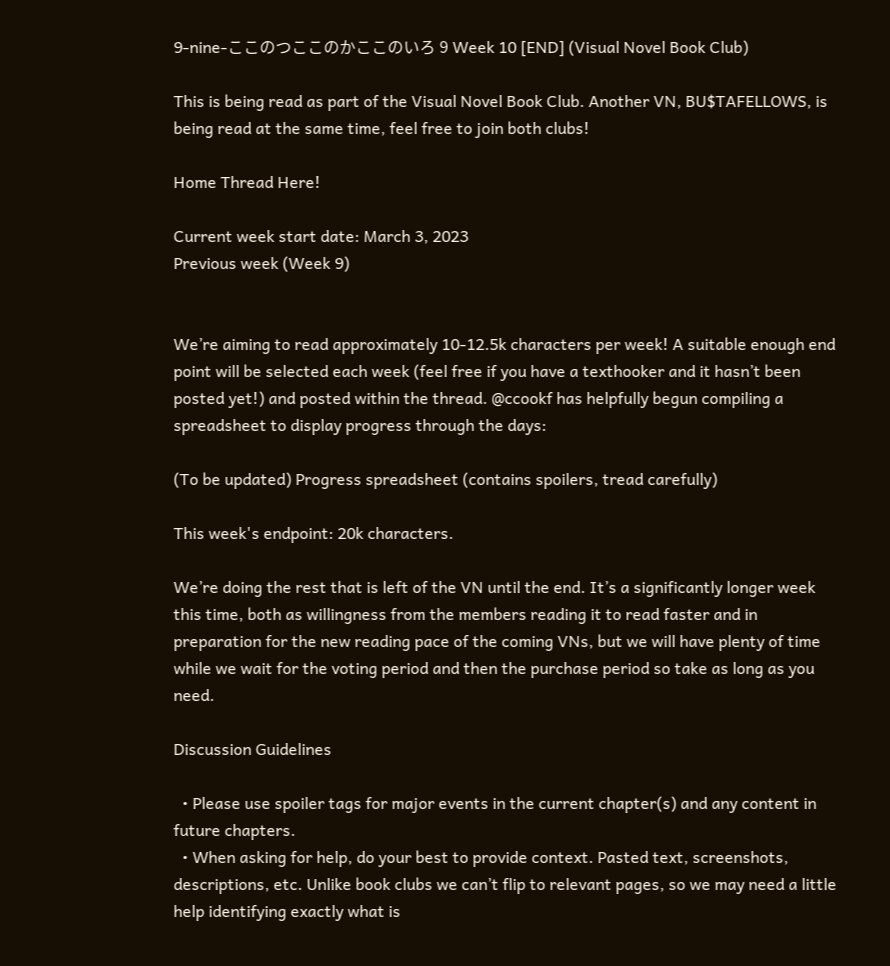9-nine-ここのつここのかここのいろ 9 Week 10 [END] (Visual Novel Book Club)

This is being read as part of the Visual Novel Book Club. Another VN, BU$TAFELLOWS, is being read at the same time, feel free to join both clubs!

Home Thread Here!

Current week start date: March 3, 2023
Previous week (Week 9)


We’re aiming to read approximately 10-12.5k characters per week! A suitable enough end point will be selected each week (feel free if you have a texthooker and it hasn’t been posted yet!) and posted within the thread. @ccookf has helpfully begun compiling a spreadsheet to display progress through the days:

(To be updated) Progress spreadsheet (contains spoilers, tread carefully)

This week's endpoint: 20k characters.

We’re doing the rest that is left of the VN until the end. It’s a significantly longer week this time, both as willingness from the members reading it to read faster and in preparation for the new reading pace of the coming VNs, but we will have plenty of time while we wait for the voting period and then the purchase period so take as long as you need.

Discussion Guidelines

  • Please use spoiler tags for major events in the current chapter(s) and any content in future chapters.
  • When asking for help, do your best to provide context. Pasted text, screenshots, descriptions, etc. Unlike book clubs we can’t flip to relevant pages, so we may need a little help identifying exactly what is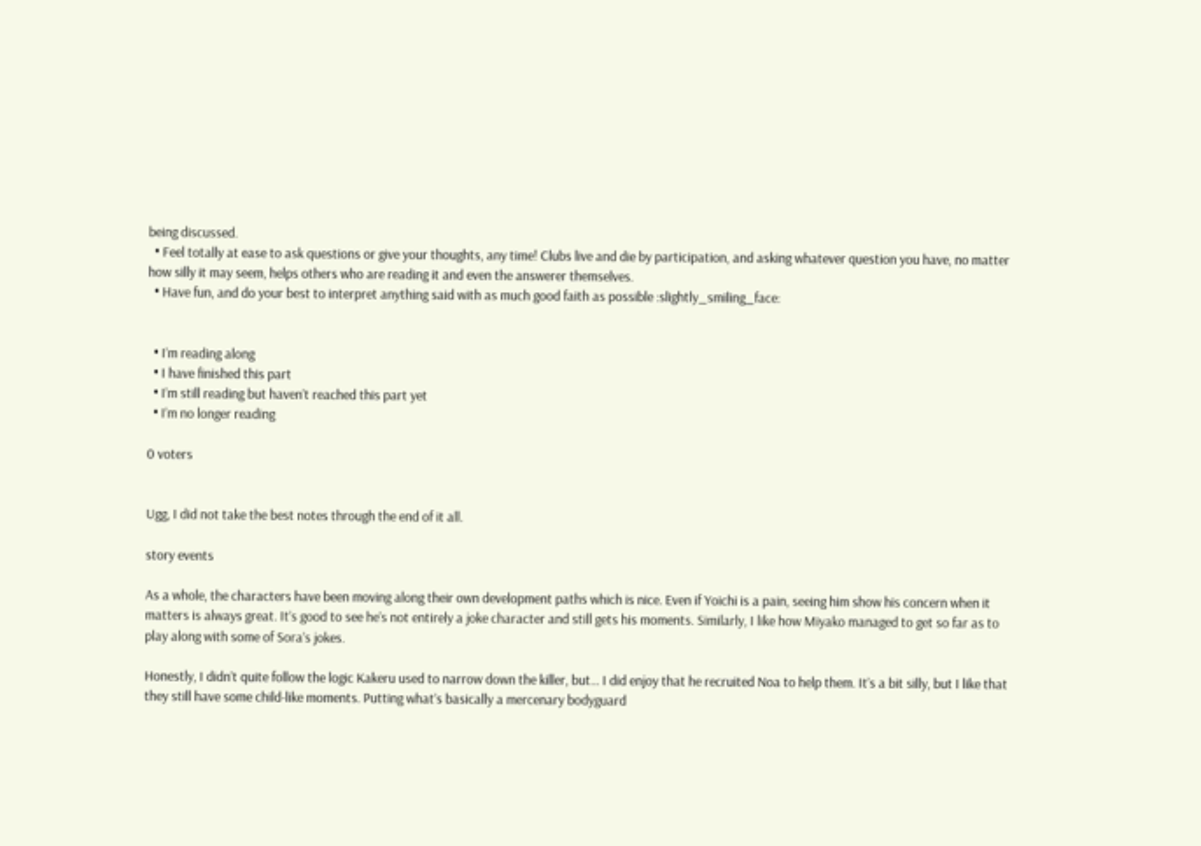being discussed.
  • Feel totally at ease to ask questions or give your thoughts, any time! Clubs live and die by participation, and asking whatever question you have, no matter how silly it may seem, helps others who are reading it and even the answerer themselves.
  • Have fun, and do your best to interpret anything said with as much good faith as possible :slightly_smiling_face:


  • I’m reading along
  • I have finished this part
  • I’m still reading but haven’t reached this part yet
  • I’m no longer reading

0 voters


Ugg, I did not take the best notes through the end of it all.

story events

As a whole, the characters have been moving along their own development paths which is nice. Even if Yoichi is a pain, seeing him show his concern when it matters is always great. It’s good to see he’s not entirely a joke character and still gets his moments. Similarly, I like how Miyako managed to get so far as to play along with some of Sora’s jokes.

Honestly, I didn’t quite follow the logic Kakeru used to narrow down the killer, but… I did enjoy that he recruited Noa to help them. It’s a bit silly, but I like that they still have some child-like moments. Putting what’s basically a mercenary bodyguard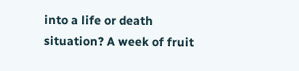into a life or death situation? A week of fruit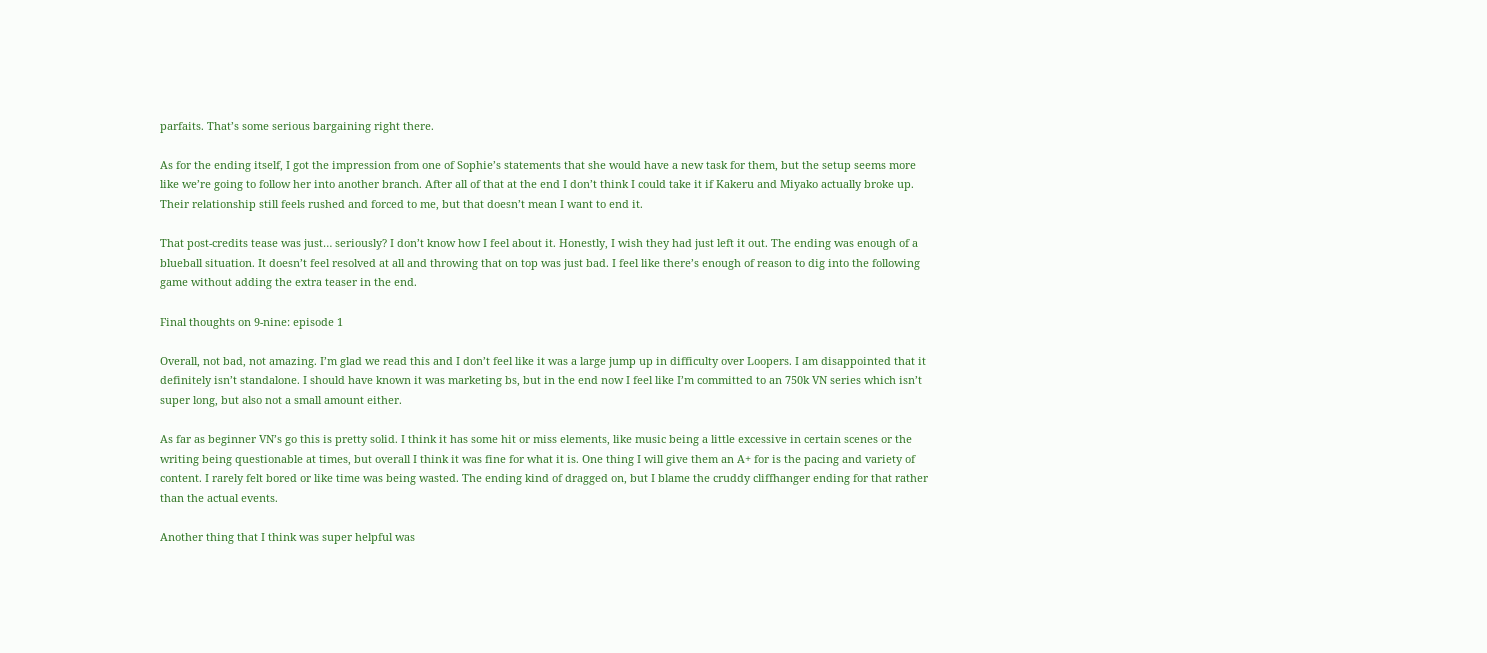parfaits. That’s some serious bargaining right there.

As for the ending itself, I got the impression from one of Sophie’s statements that she would have a new task for them, but the setup seems more like we’re going to follow her into another branch. After all of that at the end I don’t think I could take it if Kakeru and Miyako actually broke up. Their relationship still feels rushed and forced to me, but that doesn’t mean I want to end it.

That post-credits tease was just… seriously? I don’t know how I feel about it. Honestly, I wish they had just left it out. The ending was enough of a blueball situation. It doesn’t feel resolved at all and throwing that on top was just bad. I feel like there’s enough of reason to dig into the following game without adding the extra teaser in the end.

Final thoughts on 9-nine: episode 1

Overall, not bad, not amazing. I’m glad we read this and I don’t feel like it was a large jump up in difficulty over Loopers. I am disappointed that it definitely isn’t standalone. I should have known it was marketing bs, but in the end now I feel like I’m committed to an 750k VN series which isn’t super long, but also not a small amount either.

As far as beginner VN’s go this is pretty solid. I think it has some hit or miss elements, like music being a little excessive in certain scenes or the writing being questionable at times, but overall I think it was fine for what it is. One thing I will give them an A+ for is the pacing and variety of content. I rarely felt bored or like time was being wasted. The ending kind of dragged on, but I blame the cruddy cliffhanger ending for that rather than the actual events.

Another thing that I think was super helpful was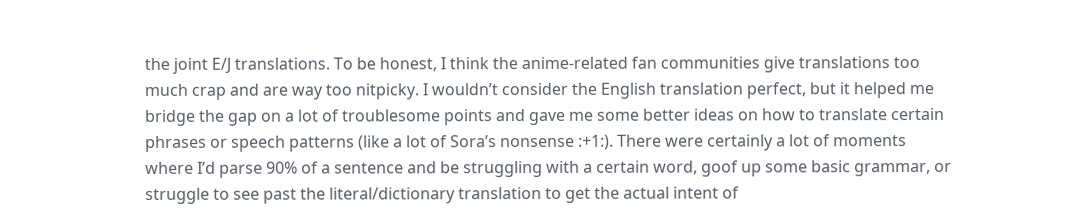the joint E/J translations. To be honest, I think the anime-related fan communities give translations too much crap and are way too nitpicky. I wouldn’t consider the English translation perfect, but it helped me bridge the gap on a lot of troublesome points and gave me some better ideas on how to translate certain phrases or speech patterns (like a lot of Sora’s nonsense :+1:). There were certainly a lot of moments where I’d parse 90% of a sentence and be struggling with a certain word, goof up some basic grammar, or struggle to see past the literal/dictionary translation to get the actual intent of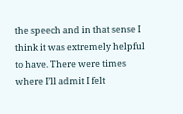the speech and in that sense I think it was extremely helpful to have. There were times where I’ll admit I felt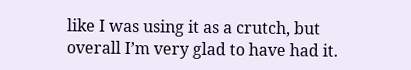like I was using it as a crutch, but overall I’m very glad to have had it.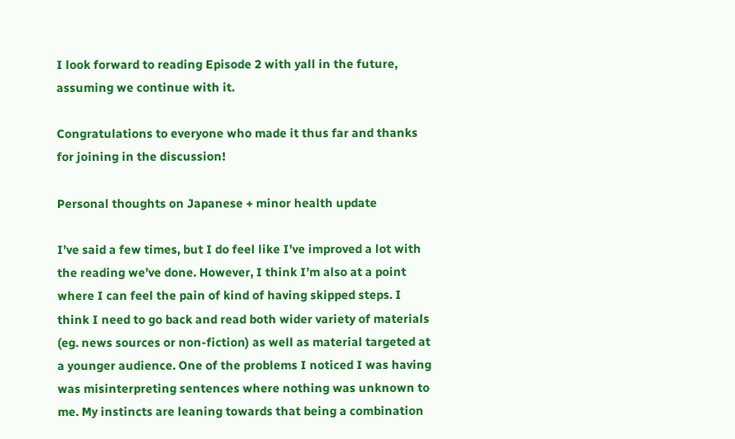I look forward to reading Episode 2 with yall in the future, assuming we continue with it.

Congratulations to everyone who made it thus far and thanks for joining in the discussion!

Personal thoughts on Japanese + minor health update

I’ve said a few times, but I do feel like I’ve improved a lot with the reading we’ve done. However, I think I’m also at a point where I can feel the pain of kind of having skipped steps. I think I need to go back and read both wider variety of materials (eg. news sources or non-fiction) as well as material targeted at a younger audience. One of the problems I noticed I was having was misinterpreting sentences where nothing was unknown to me. My instincts are leaning towards that being a combination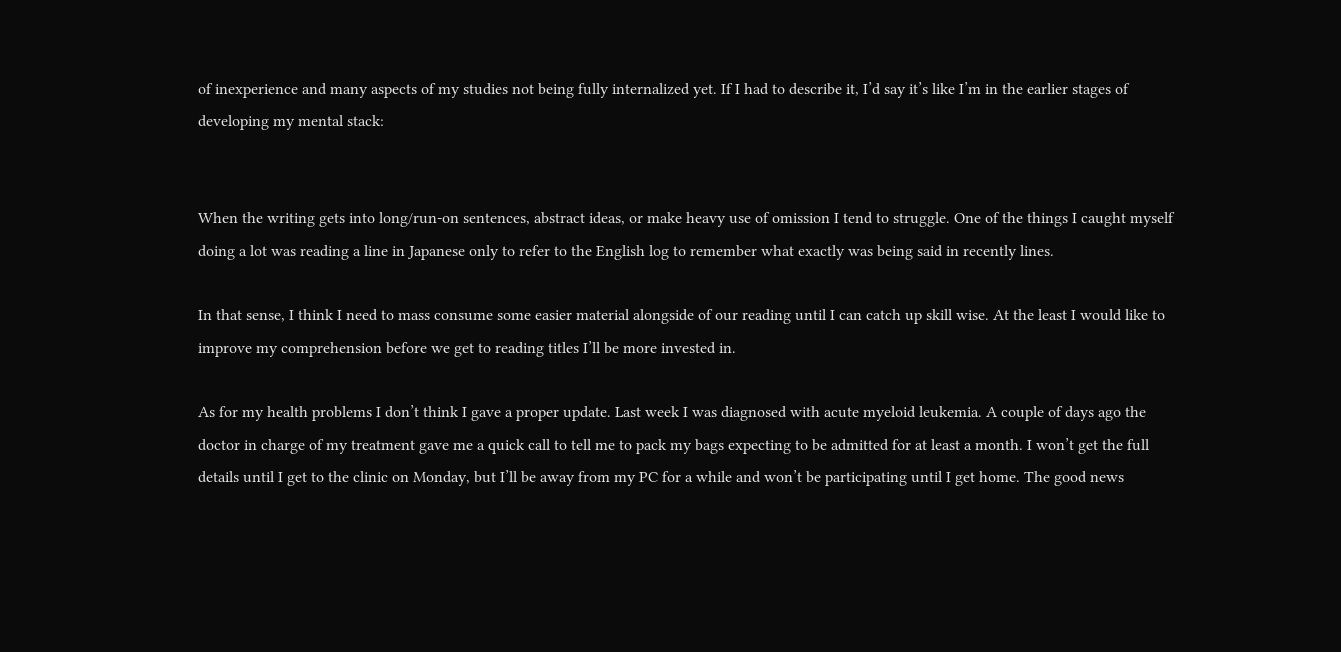of inexperience and many aspects of my studies not being fully internalized yet. If I had to describe it, I’d say it’s like I’m in the earlier stages of developing my mental stack:


When the writing gets into long/run-on sentences, abstract ideas, or make heavy use of omission I tend to struggle. One of the things I caught myself doing a lot was reading a line in Japanese only to refer to the English log to remember what exactly was being said in recently lines.

In that sense, I think I need to mass consume some easier material alongside of our reading until I can catch up skill wise. At the least I would like to improve my comprehension before we get to reading titles I’ll be more invested in.

As for my health problems I don’t think I gave a proper update. Last week I was diagnosed with acute myeloid leukemia. A couple of days ago the doctor in charge of my treatment gave me a quick call to tell me to pack my bags expecting to be admitted for at least a month. I won’t get the full details until I get to the clinic on Monday, but I’ll be away from my PC for a while and won’t be participating until I get home. The good news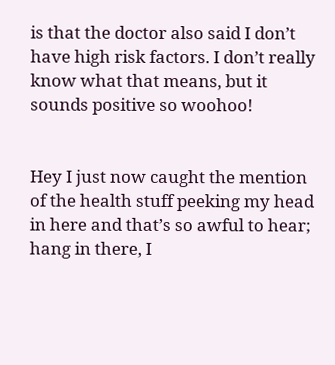is that the doctor also said I don’t have high risk factors. I don’t really know what that means, but it sounds positive so woohoo!


Hey I just now caught the mention of the health stuff peeking my head in here and that’s so awful to hear; hang in there, I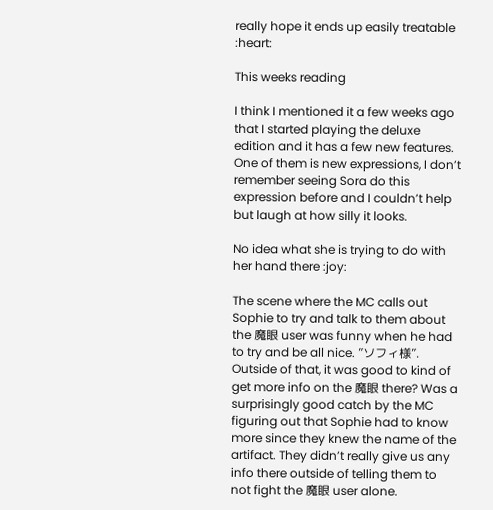really hope it ends up easily treatable :heart:

This weeks reading

I think I mentioned it a few weeks ago that I started playing the deluxe edition and it has a few new features. One of them is new expressions, I don’t remember seeing Sora do this expression before and I couldn’t help but laugh at how silly it looks.

No idea what she is trying to do with her hand there :joy:

The scene where the MC calls out Sophie to try and talk to them about the 魔眼 user was funny when he had to try and be all nice. ”ソフィ様”. Outside of that, it was good to kind of get more info on the 魔眼 there? Was a surprisingly good catch by the MC figuring out that Sophie had to know more since they knew the name of the artifact. They didn’t really give us any info there outside of telling them to not fight the 魔眼 user alone.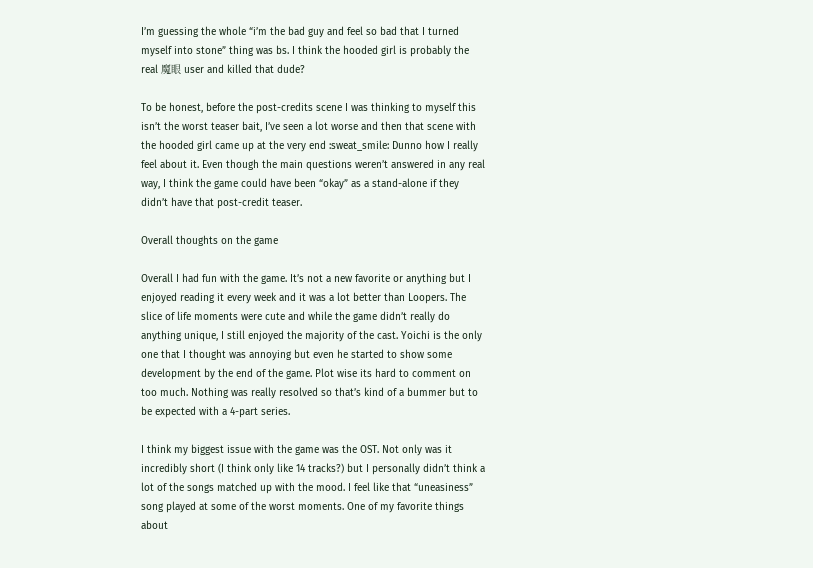I’m guessing the whole “i’m the bad guy and feel so bad that I turned myself into stone” thing was bs. I think the hooded girl is probably the real 魔眼 user and killed that dude?

To be honest, before the post-credits scene I was thinking to myself this isn’t the worst teaser bait, I’ve seen a lot worse and then that scene with the hooded girl came up at the very end :sweat_smile: Dunno how I really feel about it. Even though the main questions weren’t answered in any real way, I think the game could have been “okay” as a stand-alone if they didn’t have that post-credit teaser.

Overall thoughts on the game

Overall I had fun with the game. It’s not a new favorite or anything but I enjoyed reading it every week and it was a lot better than Loopers. The slice of life moments were cute and while the game didn’t really do anything unique, I still enjoyed the majority of the cast. Yoichi is the only one that I thought was annoying but even he started to show some development by the end of the game. Plot wise its hard to comment on too much. Nothing was really resolved so that’s kind of a bummer but to be expected with a 4-part series.

I think my biggest issue with the game was the OST. Not only was it incredibly short (I think only like 14 tracks?) but I personally didn’t think a lot of the songs matched up with the mood. I feel like that “uneasiness” song played at some of the worst moments. One of my favorite things about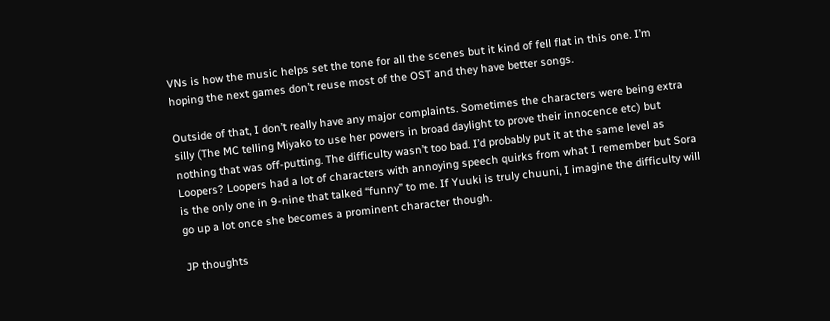VNs is how the music helps set the tone for all the scenes but it kind of fell flat in this one. I’m hoping the next games don’t reuse most of the OST and they have better songs.

Outside of that, I don’t really have any major complaints. Sometimes the characters were being extra silly (The MC telling Miyako to use her powers in broad daylight to prove their innocence etc) but nothing that was off-putting. The difficulty wasn’t too bad. I’d probably put it at the same level as Loopers? Loopers had a lot of characters with annoying speech quirks from what I remember but Sora is the only one in 9-nine that talked “funny” to me. If Yuuki is truly chuuni, I imagine the difficulty will go up a lot once she becomes a prominent character though.

JP thoughts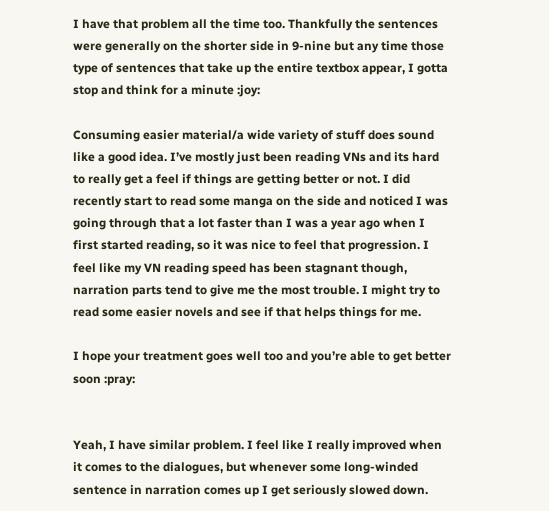I have that problem all the time too. Thankfully the sentences were generally on the shorter side in 9-nine but any time those type of sentences that take up the entire textbox appear, I gotta stop and think for a minute :joy:

Consuming easier material/a wide variety of stuff does sound like a good idea. I’ve mostly just been reading VNs and its hard to really get a feel if things are getting better or not. I did recently start to read some manga on the side and noticed I was going through that a lot faster than I was a year ago when I first started reading, so it was nice to feel that progression. I feel like my VN reading speed has been stagnant though, narration parts tend to give me the most trouble. I might try to read some easier novels and see if that helps things for me.

I hope your treatment goes well too and you’re able to get better soon :pray:


Yeah, I have similar problem. I feel like I really improved when it comes to the dialogues, but whenever some long-winded sentence in narration comes up I get seriously slowed down.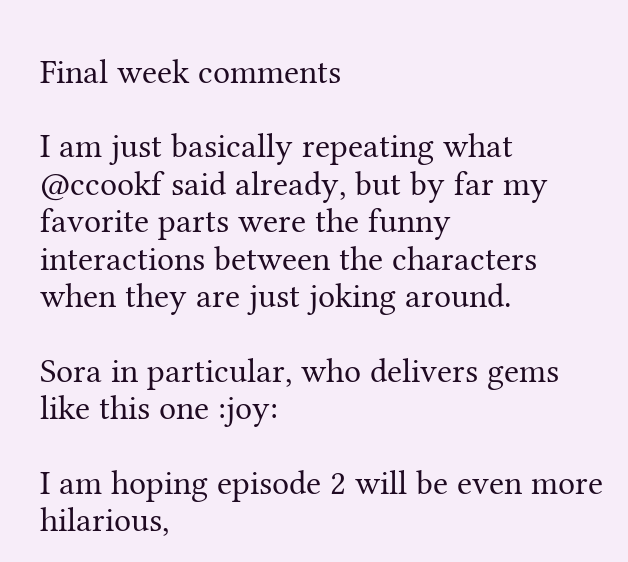Final week comments

I am just basically repeating what @ccookf said already, but by far my favorite parts were the funny interactions between the characters when they are just joking around.

Sora in particular, who delivers gems like this one :joy:

I am hoping episode 2 will be even more hilarious,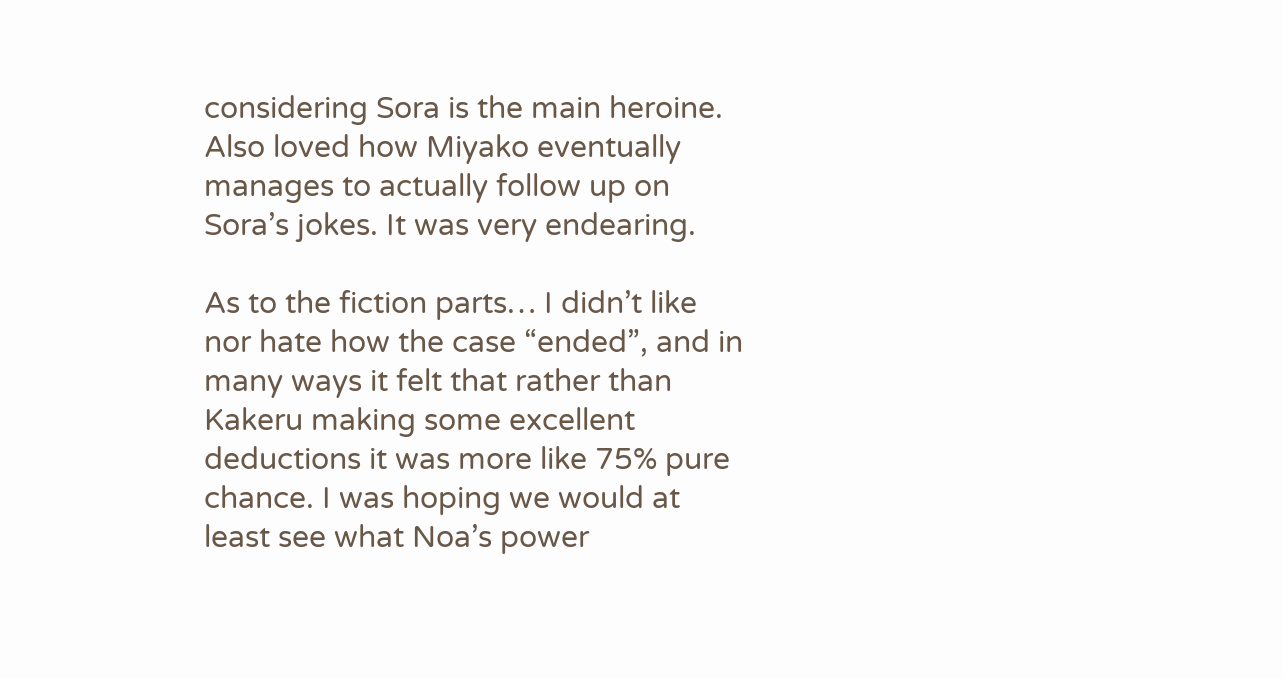considering Sora is the main heroine.
Also loved how Miyako eventually manages to actually follow up on Sora’s jokes. It was very endearing.

As to the fiction parts… I didn’t like nor hate how the case “ended”, and in many ways it felt that rather than Kakeru making some excellent deductions it was more like 75% pure chance. I was hoping we would at least see what Noa’s power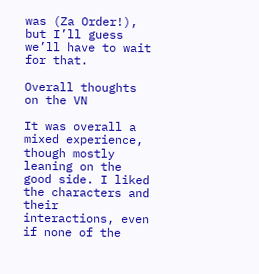was (Za Order!), but I’ll guess we’ll have to wait for that.

Overall thoughts on the VN

It was overall a mixed experience, though mostly leaning on the good side. I liked the characters and their interactions, even if none of the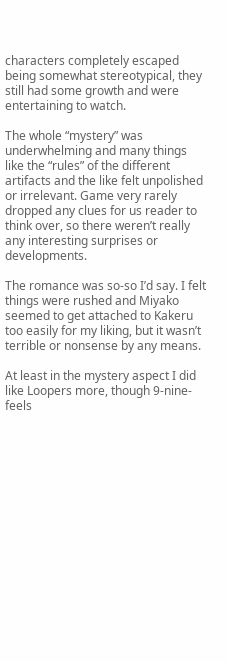characters completely escaped being somewhat stereotypical, they still had some growth and were entertaining to watch.

The whole “mystery” was underwhelming and many things like the “rules” of the different artifacts and the like felt unpolished or irrelevant. Game very rarely dropped any clues for us reader to think over, so there weren’t really any interesting surprises or developments.

The romance was so-so I’d say. I felt things were rushed and Miyako seemed to get attached to Kakeru too easily for my liking, but it wasn’t terrible or nonsense by any means.

At least in the mystery aspect I did like Loopers more, though 9-nine- feels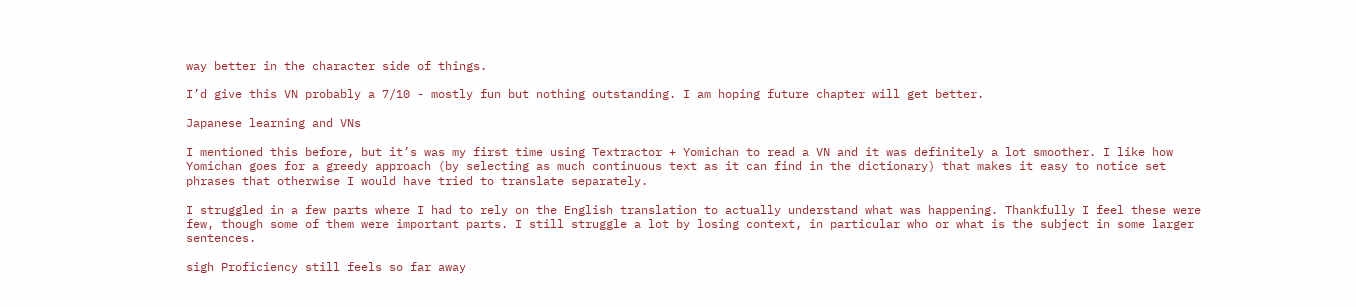way better in the character side of things.

I’d give this VN probably a 7/10 - mostly fun but nothing outstanding. I am hoping future chapter will get better.

Japanese learning and VNs

I mentioned this before, but it’s was my first time using Textractor + Yomichan to read a VN and it was definitely a lot smoother. I like how Yomichan goes for a greedy approach (by selecting as much continuous text as it can find in the dictionary) that makes it easy to notice set phrases that otherwise I would have tried to translate separately.

I struggled in a few parts where I had to rely on the English translation to actually understand what was happening. Thankfully I feel these were few, though some of them were important parts. I still struggle a lot by losing context, in particular who or what is the subject in some larger sentences.

sigh Proficiency still feels so far away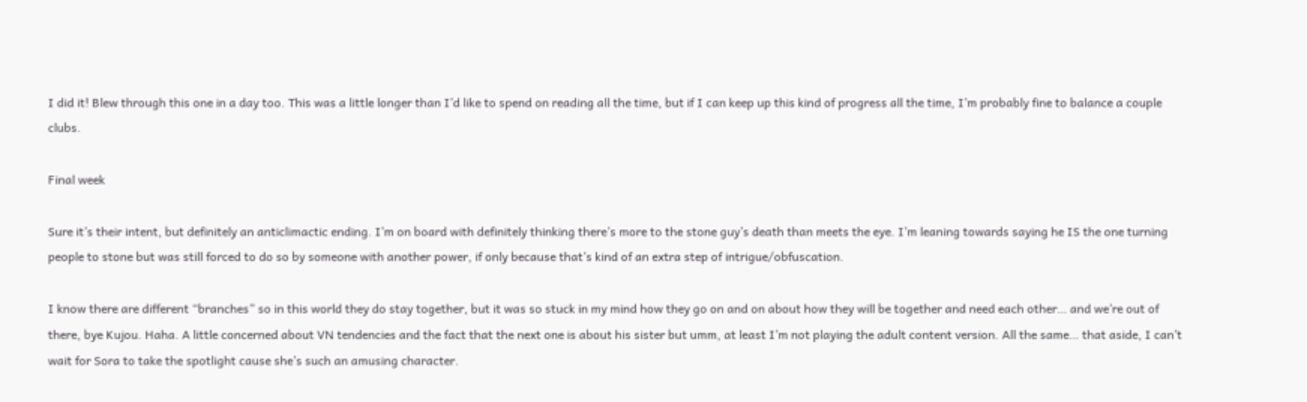I did it! Blew through this one in a day too. This was a little longer than I’d like to spend on reading all the time, but if I can keep up this kind of progress all the time, I’m probably fine to balance a couple clubs.

Final week

Sure it’s their intent, but definitely an anticlimactic ending. I’m on board with definitely thinking there’s more to the stone guy’s death than meets the eye. I’m leaning towards saying he IS the one turning people to stone but was still forced to do so by someone with another power, if only because that’s kind of an extra step of intrigue/obfuscation.

I know there are different “branches” so in this world they do stay together, but it was so stuck in my mind how they go on and on about how they will be together and need each other… and we’re out of there, bye Kujou. Haha. A little concerned about VN tendencies and the fact that the next one is about his sister but umm, at least I’m not playing the adult content version. All the same… that aside, I can’t wait for Sora to take the spotlight cause she’s such an amusing character.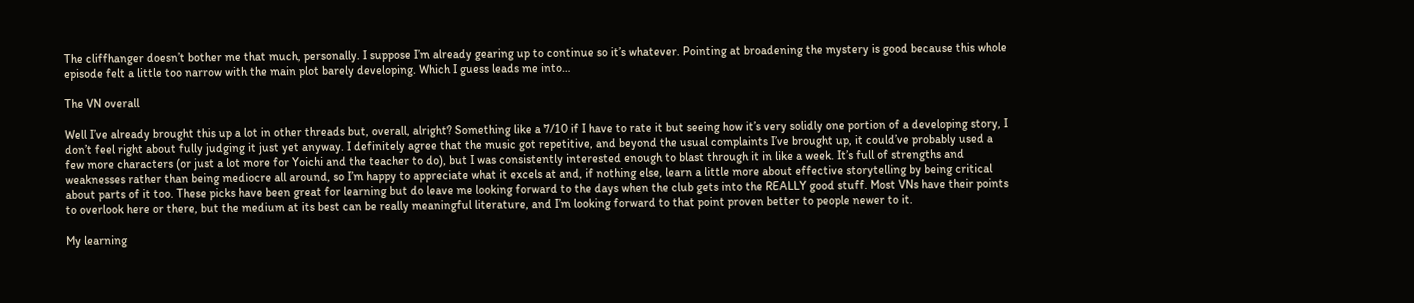The cliffhanger doesn’t bother me that much, personally. I suppose I’m already gearing up to continue so it’s whatever. Pointing at broadening the mystery is good because this whole episode felt a little too narrow with the main plot barely developing. Which I guess leads me into…

The VN overall

Well I’ve already brought this up a lot in other threads but, overall, alright? Something like a 7/10 if I have to rate it but seeing how it’s very solidly one portion of a developing story, I don’t feel right about fully judging it just yet anyway. I definitely agree that the music got repetitive, and beyond the usual complaints I’ve brought up, it could’ve probably used a few more characters (or just a lot more for Yoichi and the teacher to do), but I was consistently interested enough to blast through it in like a week. It’s full of strengths and weaknesses rather than being mediocre all around, so I’m happy to appreciate what it excels at and, if nothing else, learn a little more about effective storytelling by being critical about parts of it too. These picks have been great for learning but do leave me looking forward to the days when the club gets into the REALLY good stuff. Most VNs have their points to overlook here or there, but the medium at its best can be really meaningful literature, and I’m looking forward to that point proven better to people newer to it.

My learning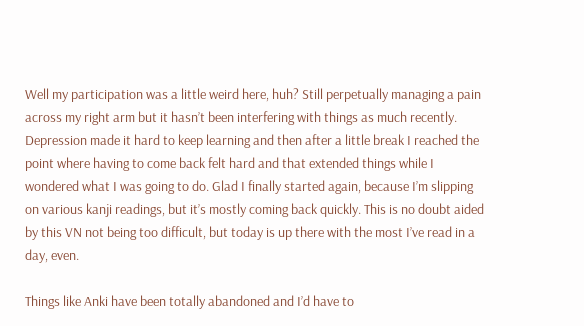Well my participation was a little weird here, huh? Still perpetually managing a pain across my right arm but it hasn’t been interfering with things as much recently. Depression made it hard to keep learning and then after a little break I reached the point where having to come back felt hard and that extended things while I wondered what I was going to do. Glad I finally started again, because I’m slipping on various kanji readings, but it’s mostly coming back quickly. This is no doubt aided by this VN not being too difficult, but today is up there with the most I’ve read in a day, even.

Things like Anki have been totally abandoned and I’d have to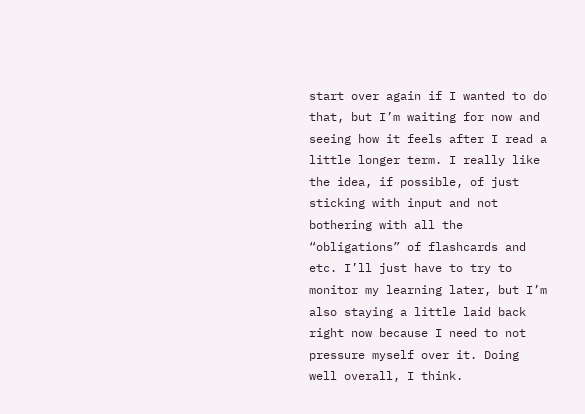start over again if I wanted to do that, but I’m waiting for now and seeing how it feels after I read a little longer term. I really like the idea, if possible, of just sticking with input and not bothering with all the “obligations” of flashcards and etc. I’ll just have to try to monitor my learning later, but I’m also staying a little laid back right now because I need to not pressure myself over it. Doing well overall, I think.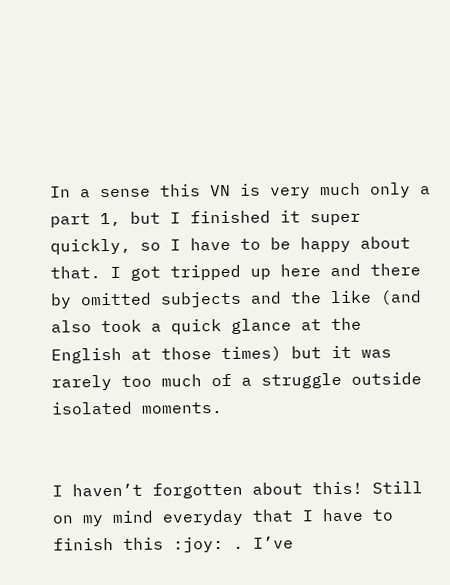In a sense this VN is very much only a part 1, but I finished it super quickly, so I have to be happy about that. I got tripped up here and there by omitted subjects and the like (and also took a quick glance at the English at those times) but it was rarely too much of a struggle outside isolated moments.


I haven’t forgotten about this! Still on my mind everyday that I have to finish this :joy: . I’ve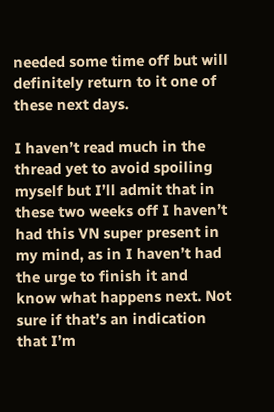needed some time off but will definitely return to it one of these next days.

I haven’t read much in the thread yet to avoid spoiling myself but I’ll admit that in these two weeks off I haven’t had this VN super present in my mind, as in I haven’t had the urge to finish it and know what happens next. Not sure if that’s an indication that I’m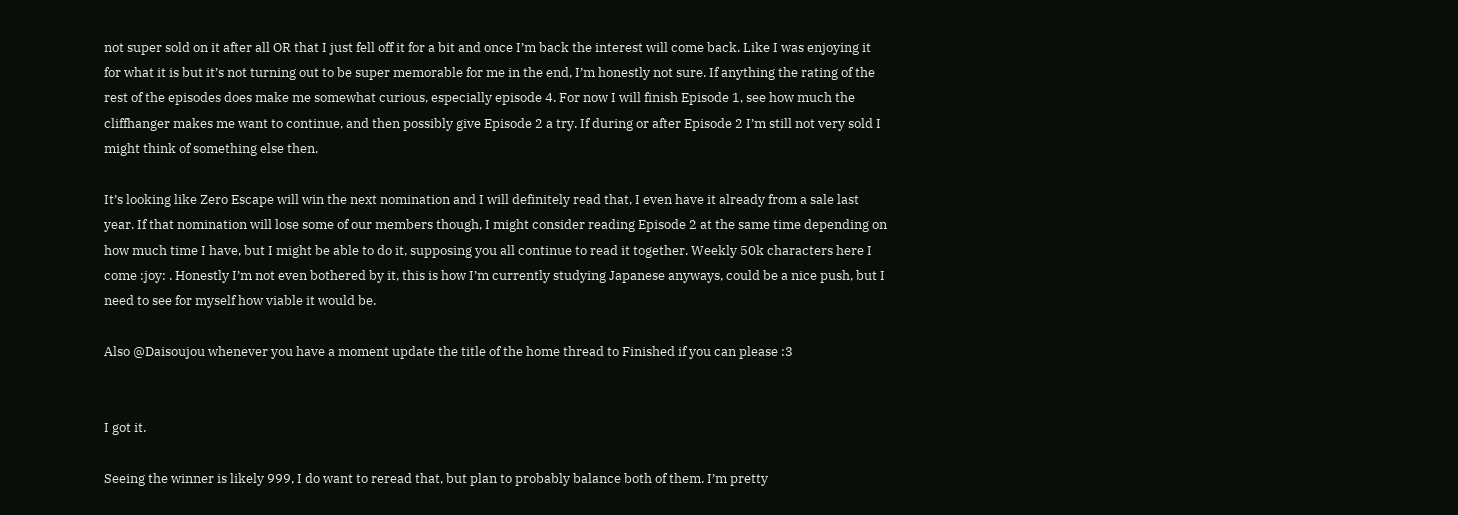not super sold on it after all OR that I just fell off it for a bit and once I’m back the interest will come back. Like I was enjoying it for what it is but it’s not turning out to be super memorable for me in the end, I’m honestly not sure. If anything the rating of the rest of the episodes does make me somewhat curious, especially episode 4. For now I will finish Episode 1, see how much the cliffhanger makes me want to continue, and then possibly give Episode 2 a try. If during or after Episode 2 I’m still not very sold I might think of something else then.

It’s looking like Zero Escape will win the next nomination and I will definitely read that, I even have it already from a sale last year. If that nomination will lose some of our members though, I might consider reading Episode 2 at the same time depending on how much time I have, but I might be able to do it, supposing you all continue to read it together. Weekly 50k characters here I come :joy: . Honestly I’m not even bothered by it, this is how I’m currently studying Japanese anyways, could be a nice push, but I need to see for myself how viable it would be.

Also @Daisoujou whenever you have a moment update the title of the home thread to Finished if you can please :3


I got it.

Seeing the winner is likely 999, I do want to reread that, but plan to probably balance both of them. I’m pretty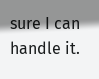sure I can handle it.